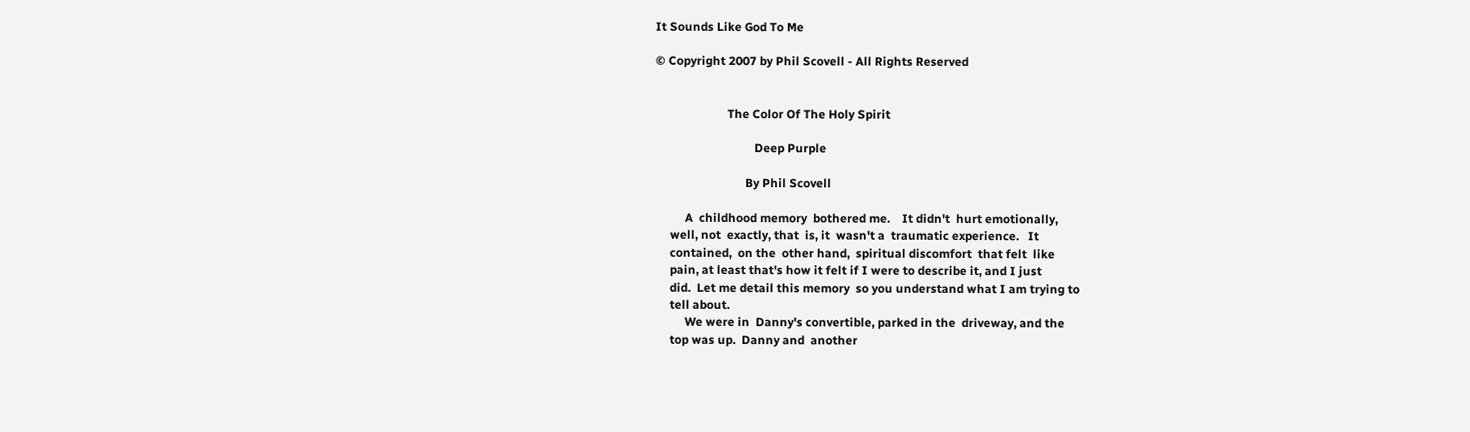It Sounds Like God To Me

© Copyright 2007 by Phil Scovell - All Rights Reserved


                        The Color Of The Holy Spirit

                                 Deep Purple

                              By Phil Scovell

          A  childhood memory  bothered me.    It didn't  hurt emotionally,
     well, not  exactly, that  is, it  wasn't a  traumatic experience.   It
     contained,  on the  other hand,  spiritual discomfort  that felt  like
     pain, at least that's how it felt if I were to describe it, and I just
     did.  Let me detail this memory  so you understand what I am trying to
     tell about.
          We were in  Danny's convertible, parked in the  driveway, and the
     top was up.  Danny and  another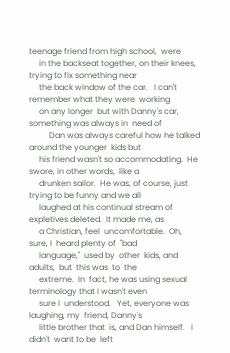teenage friend from high school,  were
     in the backseat together, on their knees, trying to fix something near
     the back window of the car.   I can't remember what they were  working
     on any longer  but with Danny's car,  something was always in  need of
          Dan was always careful how he talked around the younger  kids but
     his friend wasn't so accommodating.  He swore, in other words,  like a
     drunken sailor.  He was, of course, just trying to be funny and we all
     laughed at his continual stream of expletives deleted.  It made me, as
     a Christian, feel  uncomfortable.  Oh,  sure, I  heard plenty of  "bad
     language,"  used by  other  kids, and  adults,  but  this was  to  the
     extreme.  In  fact, he was using sexual terminology that I wasn't even
     sure I  understood.   Yet, everyone was  laughing, my  friend, Danny's
     little brother that  is, and Dan himself.   I didn't  want to be  left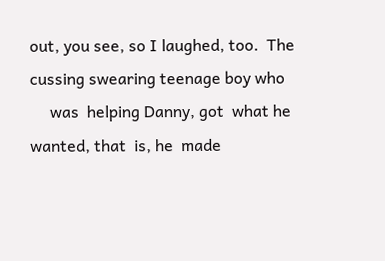out, you see, so I laughed, too.  The cussing swearing teenage boy who
     was  helping Danny, got  what he  wanted, that  is, he  made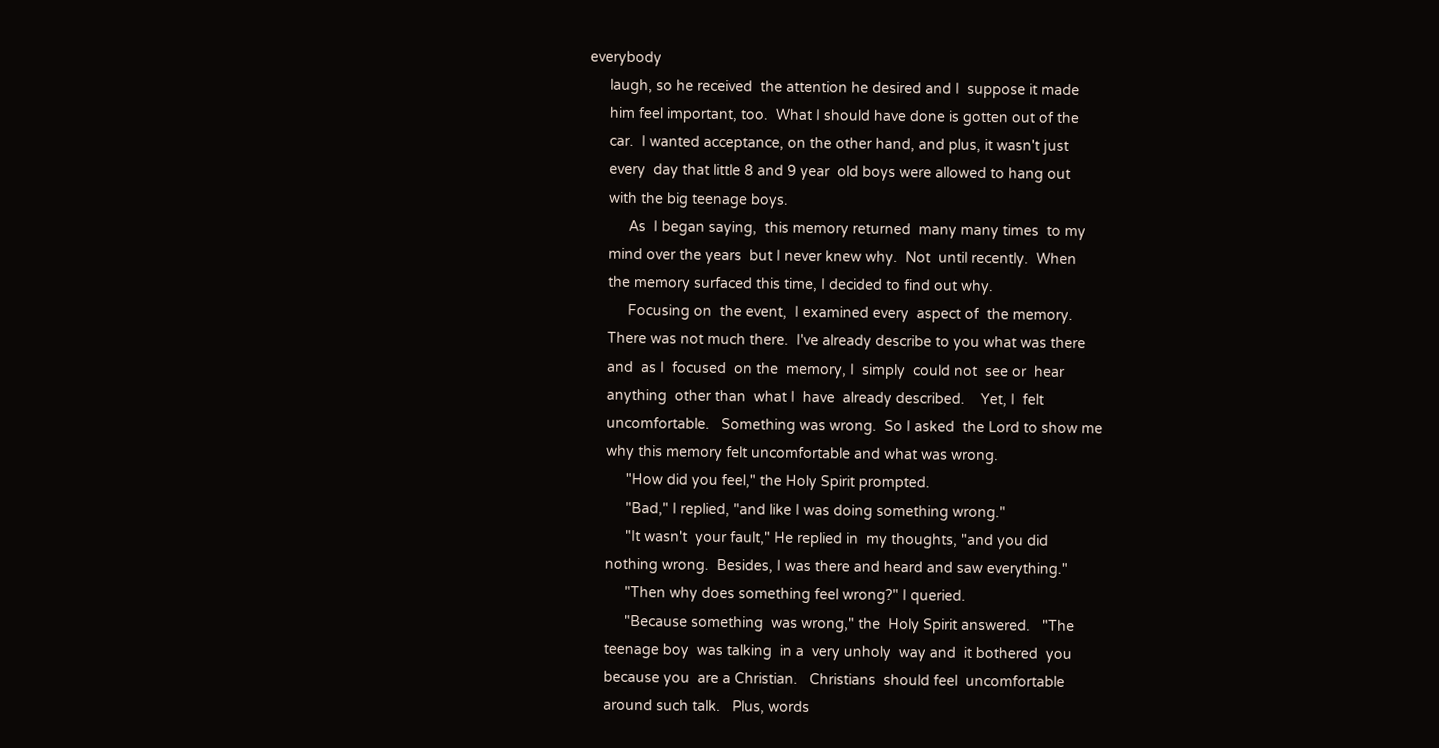everybody
     laugh, so he received  the attention he desired and I  suppose it made
     him feel important, too.  What I should have done is gotten out of the
     car.  I wanted acceptance, on the other hand, and plus, it wasn't just
     every  day that little 8 and 9 year  old boys were allowed to hang out
     with the big teenage boys.
          As  I began saying,  this memory returned  many many times  to my
     mind over the years  but I never knew why.  Not  until recently.  When
     the memory surfaced this time, I decided to find out why.
          Focusing on  the event,  I examined every  aspect of  the memory.
     There was not much there.  I've already describe to you what was there
     and  as I  focused  on the  memory, I  simply  could not  see or  hear
     anything  other than  what I  have  already described.    Yet, I  felt
     uncomfortable.   Something was wrong.  So I asked  the Lord to show me
     why this memory felt uncomfortable and what was wrong.
          "How did you feel," the Holy Spirit prompted.
          "Bad," I replied, "and like I was doing something wrong."
          "It wasn't  your fault," He replied in  my thoughts, "and you did
     nothing wrong.  Besides, I was there and heard and saw everything."
          "Then why does something feel wrong?" I queried.
          "Because something  was wrong," the  Holy Spirit answered.   "The
     teenage boy  was talking  in a  very unholy  way and  it bothered  you
     because you  are a Christian.   Christians  should feel  uncomfortable
     around such talk.   Plus, words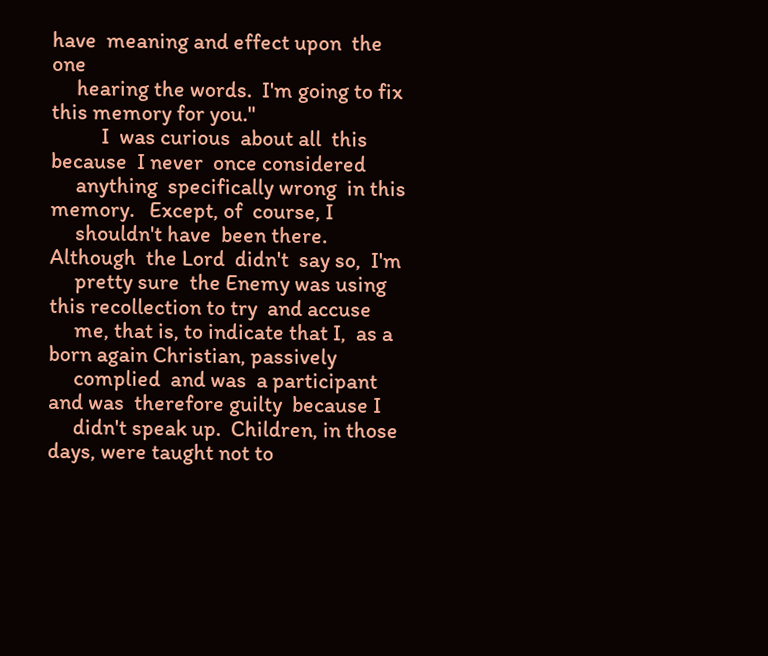have  meaning and effect upon  the one
     hearing the words.  I'm going to fix this memory for you."
          I  was curious  about all  this because  I never  once considered
     anything  specifically wrong  in this  memory.   Except, of  course, I
     shouldn't have  been there.   Although  the Lord  didn't  say so,  I'm
     pretty sure  the Enemy was using  this recollection to try  and accuse
     me, that is, to indicate that I,  as a born again Christian, passively
     complied  and was  a participant  and was  therefore guilty  because I
     didn't speak up.  Children, in those days, were taught not to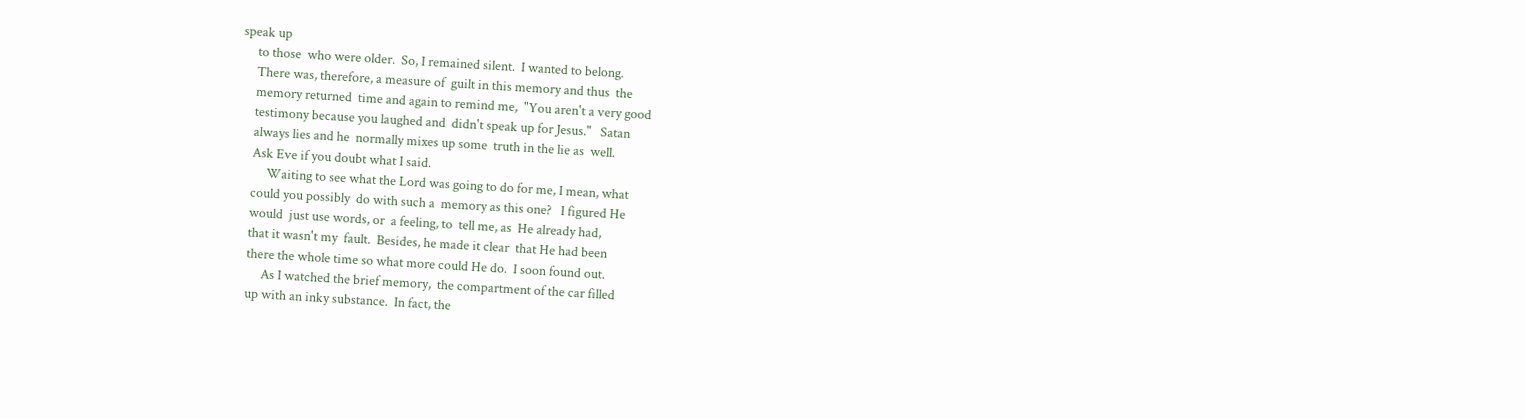speak up
     to those  who were older.  So, I remained silent.  I wanted to belong.
     There was, therefore, a measure of  guilt in this memory and thus  the
     memory returned  time and again to remind me,  "You aren't a very good
     testimony because you laughed and  didn't speak up for Jesus."   Satan
     always lies and he  normally mixes up some  truth in the lie as  well.
     Ask Eve if you doubt what I said.
          Waiting to see what the Lord was going to do for me, I mean, what
     could you possibly  do with such a  memory as this one?   I figured He
     would  just use words, or  a feeling, to  tell me, as  He already had,
     that it wasn't my  fault.  Besides, he made it clear  that He had been
     there the whole time so what more could He do.  I soon found out.
          As I watched the brief memory,  the compartment of the car filled
     up with an inky substance.  In fact, the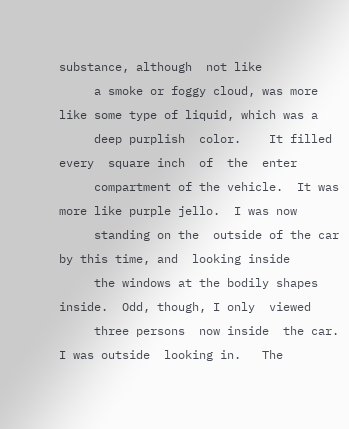substance, although  not like
     a smoke or foggy cloud, was more like some type of liquid, which was a
     deep purplish  color.    It filled  every  square inch  of  the  enter
     compartment of the vehicle.  It was more like purple jello.  I was now
     standing on the  outside of the car  by this time, and  looking inside
     the windows at the bodily shapes  inside.  Odd, though, I only  viewed
     three persons  now inside  the car.   I was outside  looking in.   The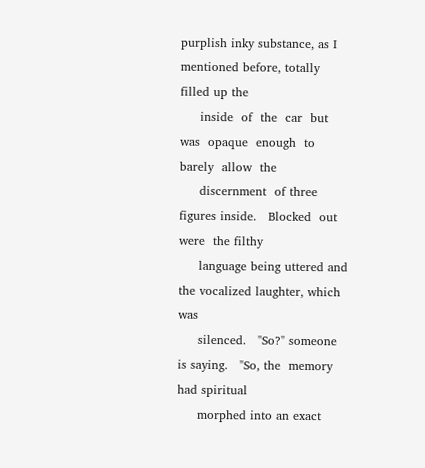purplish inky substance, as I  mentioned before, totally filled up the
     inside  of  the  car  but  was  opaque  enough  to  barely  allow  the
     discernment  of three  figures inside.   Blocked  out were  the filthy
     language being uttered and the vocalized laughter, which was
     silenced.   "So?" someone  is saying.   "So, the  memory had spiritual
     morphed into an exact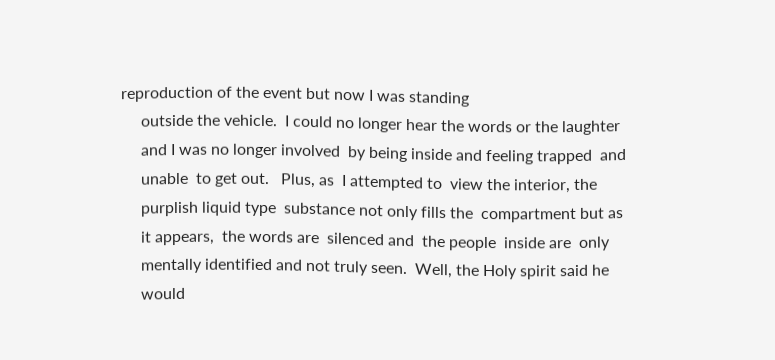reproduction of the event but now I was standing
     outside the vehicle.  I could no longer hear the words or the laughter
     and I was no longer involved  by being inside and feeling trapped  and
     unable  to get out.   Plus, as  I attempted to  view the interior, the
     purplish liquid type  substance not only fills the  compartment but as
     it appears,  the words are  silenced and  the people  inside are  only
     mentally identified and not truly seen.  Well, the Holy spirit said he
     would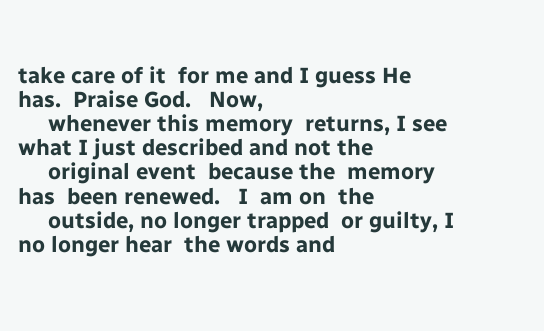take care of it  for me and I guess He  has.  Praise God.   Now,
     whenever this memory  returns, I see what I just described and not the
     original event  because the  memory has  been renewed.   I  am on  the
     outside, no longer trapped  or guilty, I no longer hear  the words and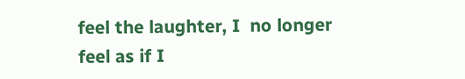feel the laughter, I  no longer feel as if I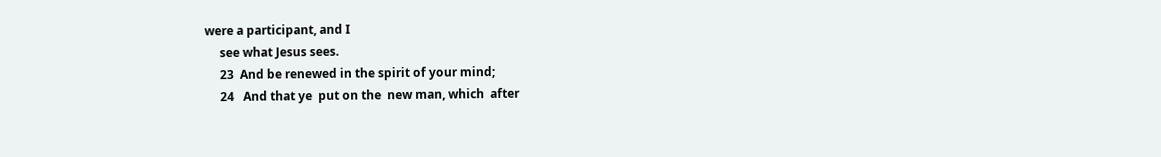were a participant, and I
     see what Jesus sees.
     23  And be renewed in the spirit of your mind;
     24   And that ye  put on the  new man, which  after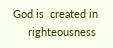God is  created in
     righteousness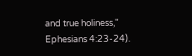and true holiness," Ephesians 4:23-24).